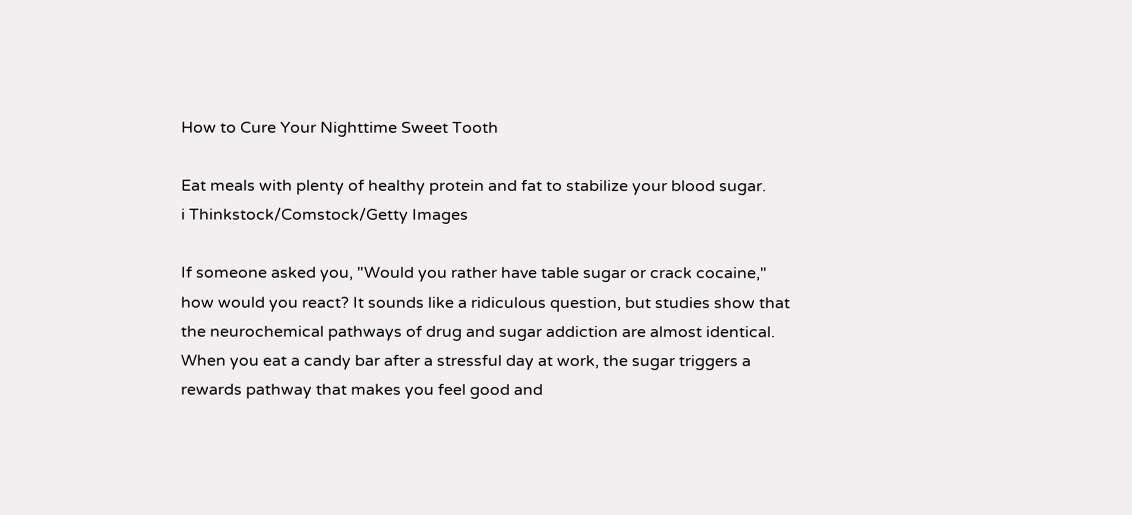How to Cure Your Nighttime Sweet Tooth

Eat meals with plenty of healthy protein and fat to stabilize your blood sugar.
i Thinkstock/Comstock/Getty Images

If someone asked you, "Would you rather have table sugar or crack cocaine," how would you react? It sounds like a ridiculous question, but studies show that the neurochemical pathways of drug and sugar addiction are almost identical. When you eat a candy bar after a stressful day at work, the sugar triggers a rewards pathway that makes you feel good and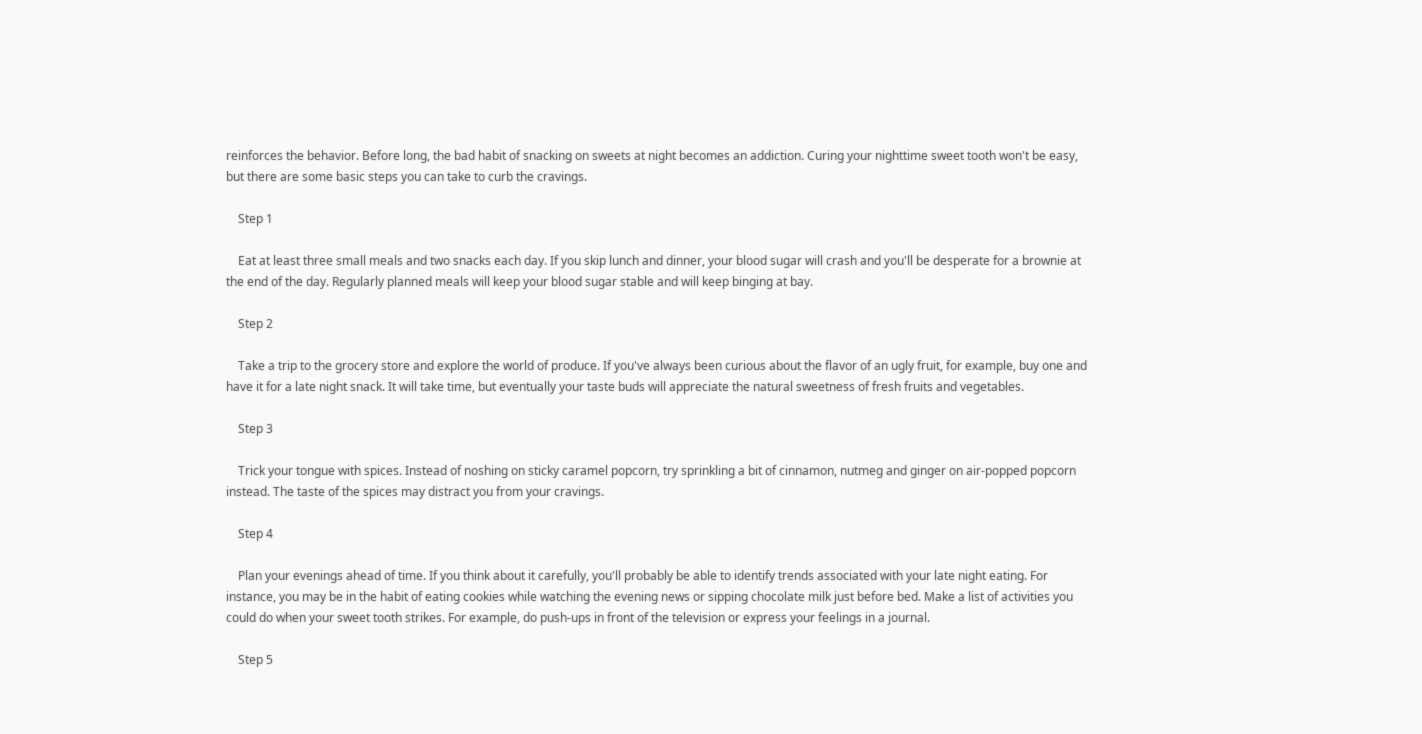reinforces the behavior. Before long, the bad habit of snacking on sweets at night becomes an addiction. Curing your nighttime sweet tooth won't be easy, but there are some basic steps you can take to curb the cravings.

    Step 1

    Eat at least three small meals and two snacks each day. If you skip lunch and dinner, your blood sugar will crash and you'll be desperate for a brownie at the end of the day. Regularly planned meals will keep your blood sugar stable and will keep binging at bay.

    Step 2

    Take a trip to the grocery store and explore the world of produce. If you've always been curious about the flavor of an ugly fruit, for example, buy one and have it for a late night snack. It will take time, but eventually your taste buds will appreciate the natural sweetness of fresh fruits and vegetables.

    Step 3

    Trick your tongue with spices. Instead of noshing on sticky caramel popcorn, try sprinkling a bit of cinnamon, nutmeg and ginger on air-popped popcorn instead. The taste of the spices may distract you from your cravings.

    Step 4

    Plan your evenings ahead of time. If you think about it carefully, you'll probably be able to identify trends associated with your late night eating. For instance, you may be in the habit of eating cookies while watching the evening news or sipping chocolate milk just before bed. Make a list of activities you could do when your sweet tooth strikes. For example, do push-ups in front of the television or express your feelings in a journal.

    Step 5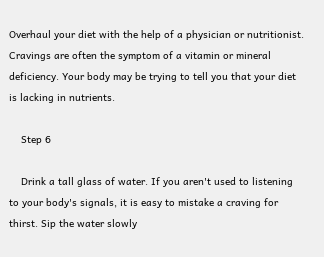Overhaul your diet with the help of a physician or nutritionist. Cravings are often the symptom of a vitamin or mineral deficiency. Your body may be trying to tell you that your diet is lacking in nutrients.

    Step 6

    Drink a tall glass of water. If you aren't used to listening to your body's signals, it is easy to mistake a craving for thirst. Sip the water slowly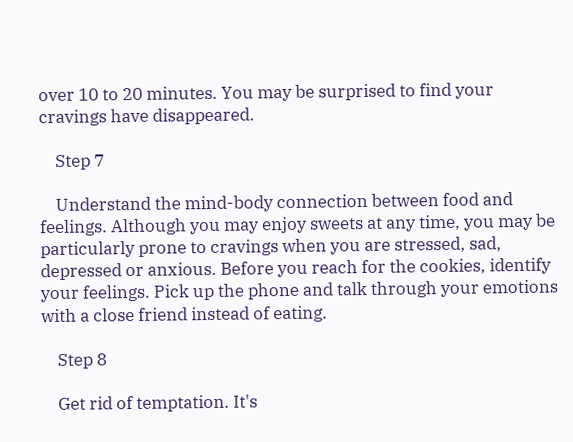over 10 to 20 minutes. You may be surprised to find your cravings have disappeared.

    Step 7

    Understand the mind-body connection between food and feelings. Although you may enjoy sweets at any time, you may be particularly prone to cravings when you are stressed, sad, depressed or anxious. Before you reach for the cookies, identify your feelings. Pick up the phone and talk through your emotions with a close friend instead of eating.

    Step 8

    Get rid of temptation. It's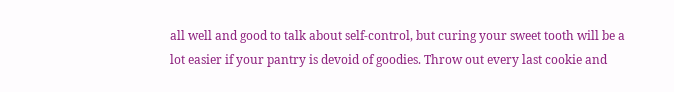all well and good to talk about self-control, but curing your sweet tooth will be a lot easier if your pantry is devoid of goodies. Throw out every last cookie and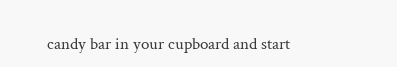candy bar in your cupboard and start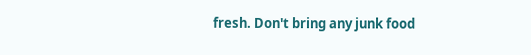fresh. Don't bring any junk food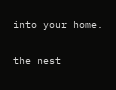into your home.

the nest